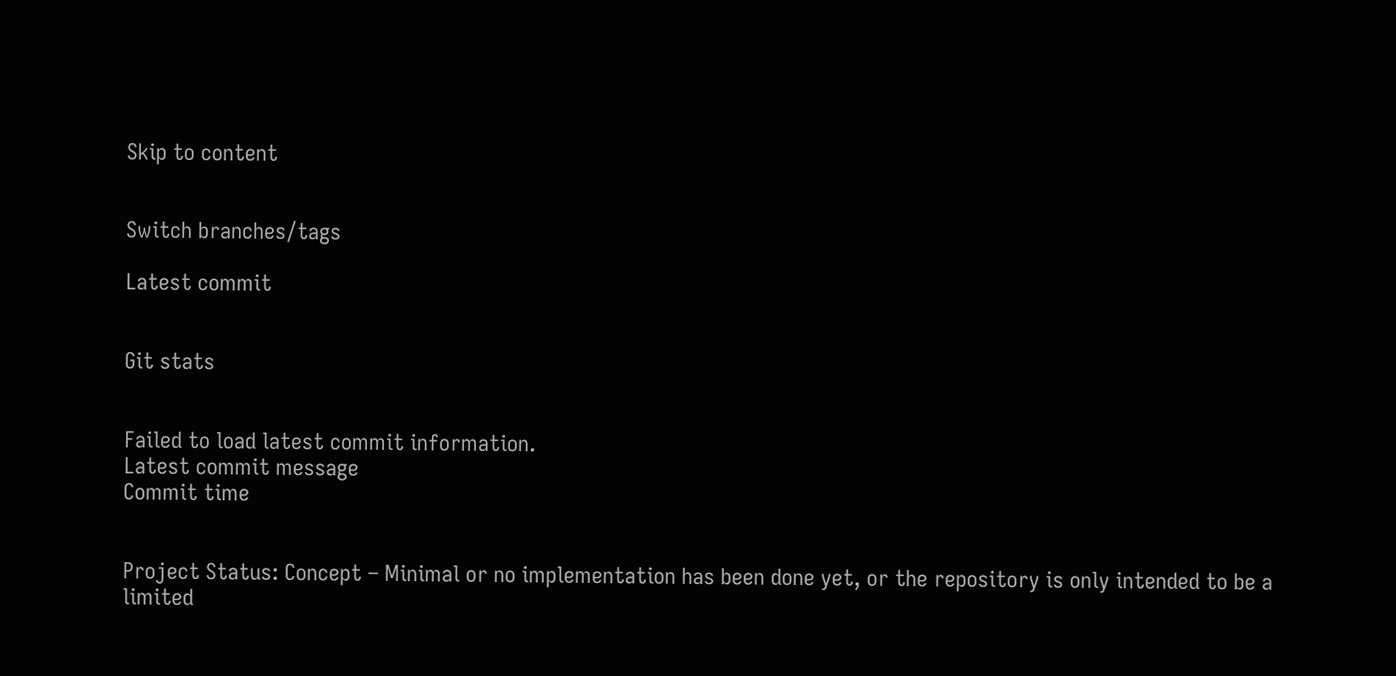Skip to content


Switch branches/tags

Latest commit


Git stats


Failed to load latest commit information.
Latest commit message
Commit time


Project Status: Concept – Minimal or no implementation has been done yet, or the repository is only intended to be a limited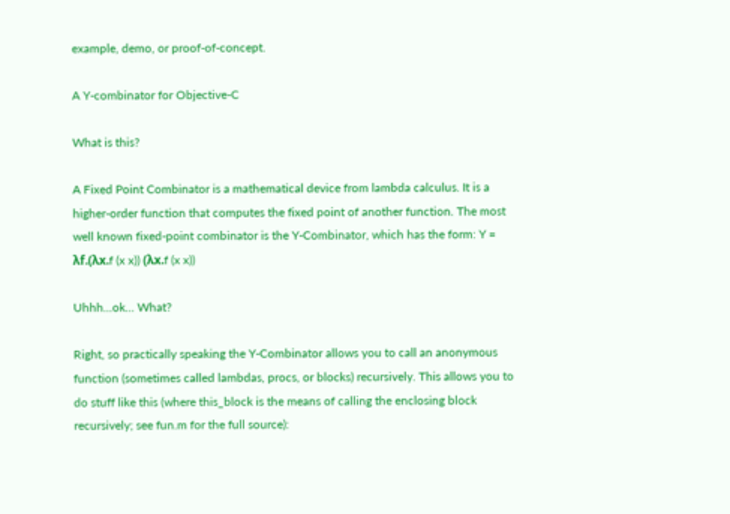example, demo, or proof-of-concept.

A Y-combinator for Objective-C

What is this?

A Fixed Point Combinator is a mathematical device from lambda calculus. It is a higher-order function that computes the fixed point of another function. The most well known fixed-point combinator is the Y-Combinator, which has the form: Y = λf.(λx.f (x x)) (λx.f (x x))

Uhhh...ok... What?

Right, so practically speaking the Y-Combinator allows you to call an anonymous function (sometimes called lambdas, procs, or blocks) recursively. This allows you to do stuff like this (where this_block is the means of calling the enclosing block recursively; see fun.m for the full source):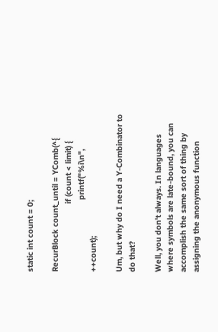static int count = 0;

RecurBlock count_until = YComb(^{
                                  if (count < limit) {
                                    printf("%i\n", ++count);

Um, but why do I need a Y-Combinator to do that?

Well, you don't always. In languages where symbols are late-bound, you can accomplish the same sort of thing by assigning the anonymous function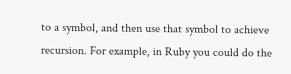to a symbol, and then use that symbol to achieve recursion. For example, in Ruby you could do the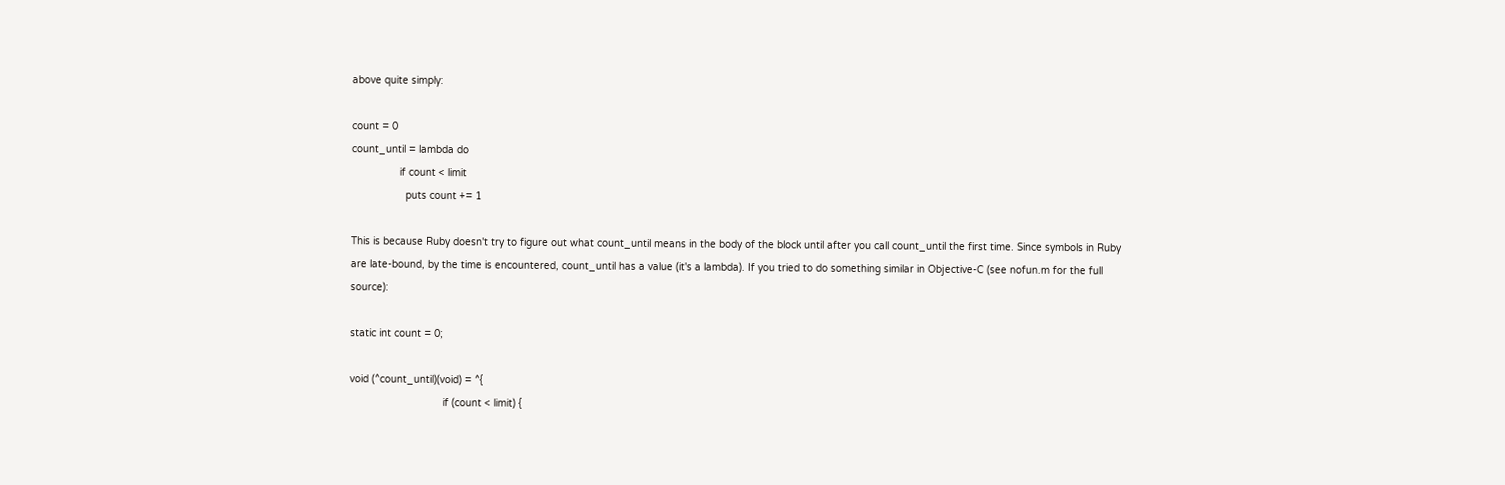above quite simply:

count = 0
count_until = lambda do
                if count < limit
                  puts count += 1

This is because Ruby doesn't try to figure out what count_until means in the body of the block until after you call count_until the first time. Since symbols in Ruby are late-bound, by the time is encountered, count_until has a value (it's a lambda). If you tried to do something similar in Objective-C (see nofun.m for the full source):

static int count = 0;

void (^count_until)(void) = ^{
                               if (count < limit) {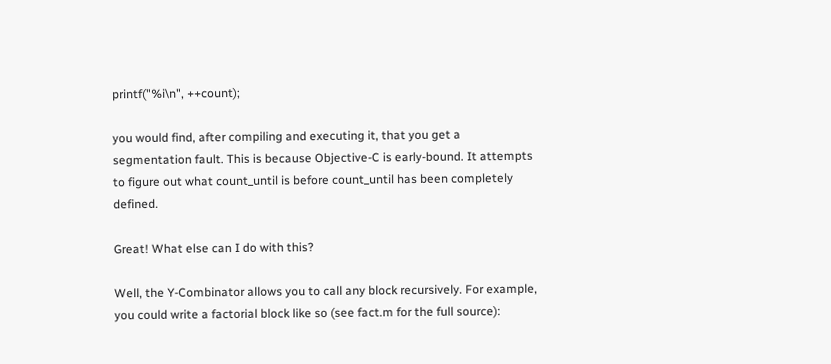printf("%i\n", ++count);

you would find, after compiling and executing it, that you get a segmentation fault. This is because Objective-C is early-bound. It attempts to figure out what count_until is before count_until has been completely defined.

Great! What else can I do with this?

Well, the Y-Combinator allows you to call any block recursively. For example, you could write a factorial block like so (see fact.m for the full source):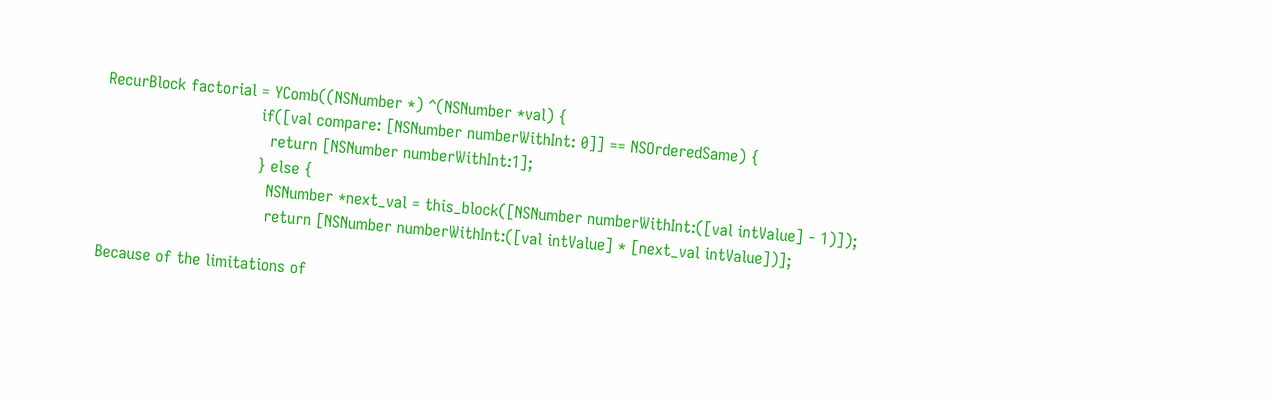RecurBlock factorial = YComb((NSNumber *) ^(NSNumber *val) {
                               if([val compare: [NSNumber numberWithInt: 0]] == NSOrderedSame) {
                                 return [NSNumber numberWithInt:1];
                               } else {
                                 NSNumber *next_val = this_block([NSNumber numberWithInt:([val intValue] - 1)]);
                                 return [NSNumber numberWithInt:([val intValue] * [next_val intValue])];

Because of the limitations of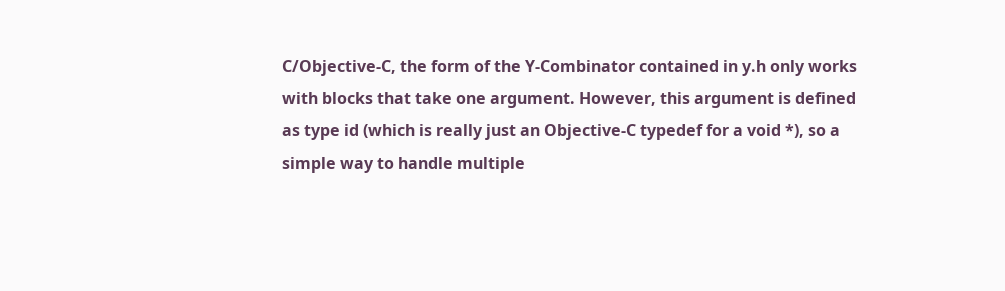C/Objective-C, the form of the Y-Combinator contained in y.h only works with blocks that take one argument. However, this argument is defined as type id (which is really just an Objective-C typedef for a void *), so a simple way to handle multiple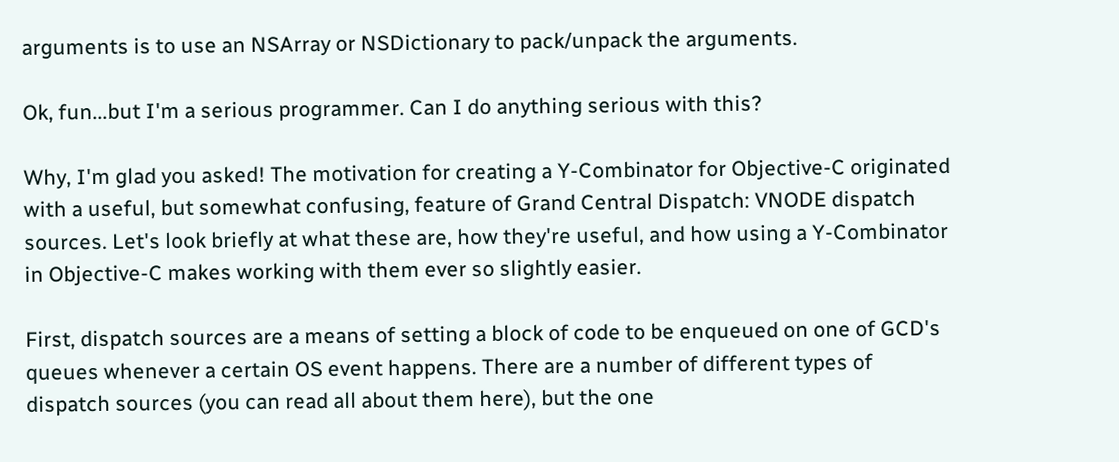arguments is to use an NSArray or NSDictionary to pack/unpack the arguments.

Ok, fun...but I'm a serious programmer. Can I do anything serious with this?

Why, I'm glad you asked! The motivation for creating a Y-Combinator for Objective-C originated with a useful, but somewhat confusing, feature of Grand Central Dispatch: VNODE dispatch sources. Let's look briefly at what these are, how they're useful, and how using a Y-Combinator in Objective-C makes working with them ever so slightly easier.

First, dispatch sources are a means of setting a block of code to be enqueued on one of GCD's queues whenever a certain OS event happens. There are a number of different types of dispatch sources (you can read all about them here), but the one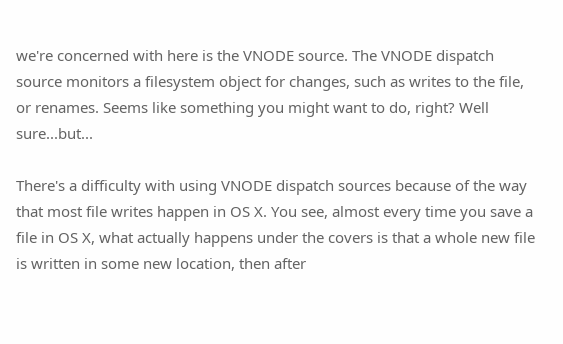we're concerned with here is the VNODE source. The VNODE dispatch source monitors a filesystem object for changes, such as writes to the file, or renames. Seems like something you might want to do, right? Well sure...but...

There's a difficulty with using VNODE dispatch sources because of the way that most file writes happen in OS X. You see, almost every time you save a file in OS X, what actually happens under the covers is that a whole new file is written in some new location, then after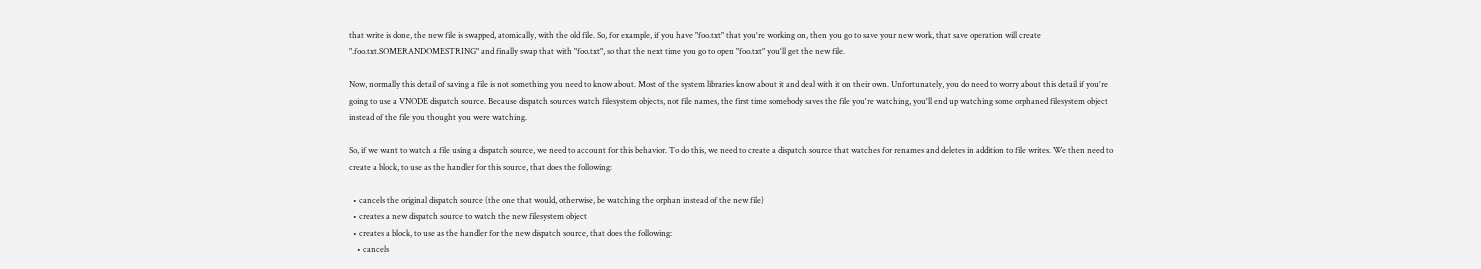that write is done, the new file is swapped, atomically, with the old file. So, for example, if you have "foo.txt" that you're working on, then you go to save your new work, that save operation will create ".foo.txt.SOMERANDOMESTRING" and finally swap that with "foo.txt", so that the next time you go to open "foo.txt" you'll get the new file.

Now, normally this detail of saving a file is not something you need to know about. Most of the system libraries know about it and deal with it on their own. Unfortunately, you do need to worry about this detail if you're going to use a VNODE dispatch source. Because dispatch sources watch filesystem objects, not file names, the first time somebody saves the file you're watching, you'll end up watching some orphaned filesystem object instead of the file you thought you were watching.

So, if we want to watch a file using a dispatch source, we need to account for this behavior. To do this, we need to create a dispatch source that watches for renames and deletes in addition to file writes. We then need to create a block, to use as the handler for this source, that does the following:

  • cancels the original dispatch source (the one that would, otherwise, be watching the orphan instead of the new file)
  • creates a new dispatch source to watch the new filesystem object
  • creates a block, to use as the handler for the new dispatch source, that does the following:
    • cancels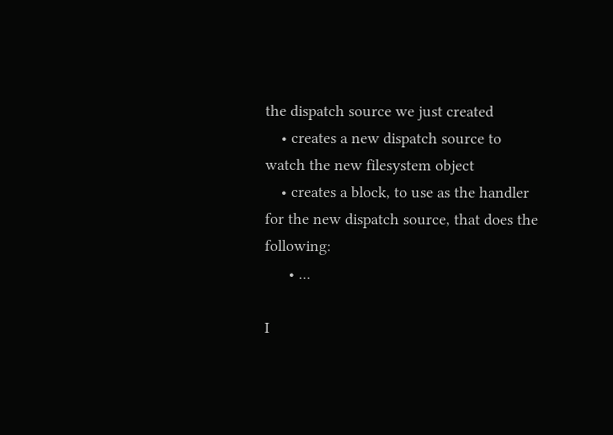the dispatch source we just created
    • creates a new dispatch source to watch the new filesystem object
    • creates a block, to use as the handler for the new dispatch source, that does the following:
      • ...

I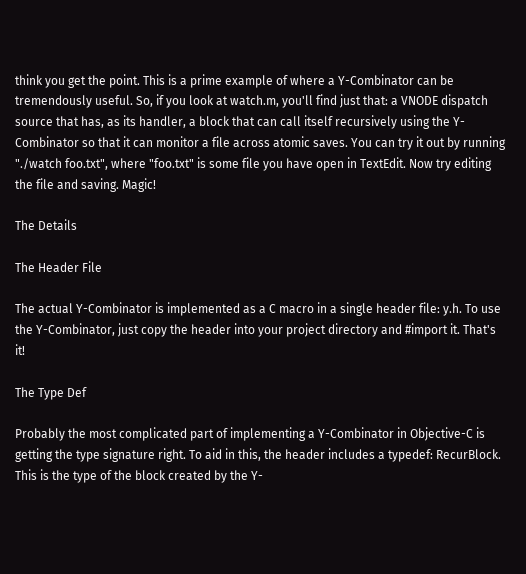think you get the point. This is a prime example of where a Y-Combinator can be tremendously useful. So, if you look at watch.m, you'll find just that: a VNODE dispatch source that has, as its handler, a block that can call itself recursively using the Y-Combinator so that it can monitor a file across atomic saves. You can try it out by running "./watch foo.txt", where "foo.txt" is some file you have open in TextEdit. Now try editing the file and saving. Magic!

The Details

The Header File

The actual Y-Combinator is implemented as a C macro in a single header file: y.h. To use the Y-Combinator, just copy the header into your project directory and #import it. That's it!

The Type Def

Probably the most complicated part of implementing a Y-Combinator in Objective-C is getting the type signature right. To aid in this, the header includes a typedef: RecurBlock. This is the type of the block created by the Y-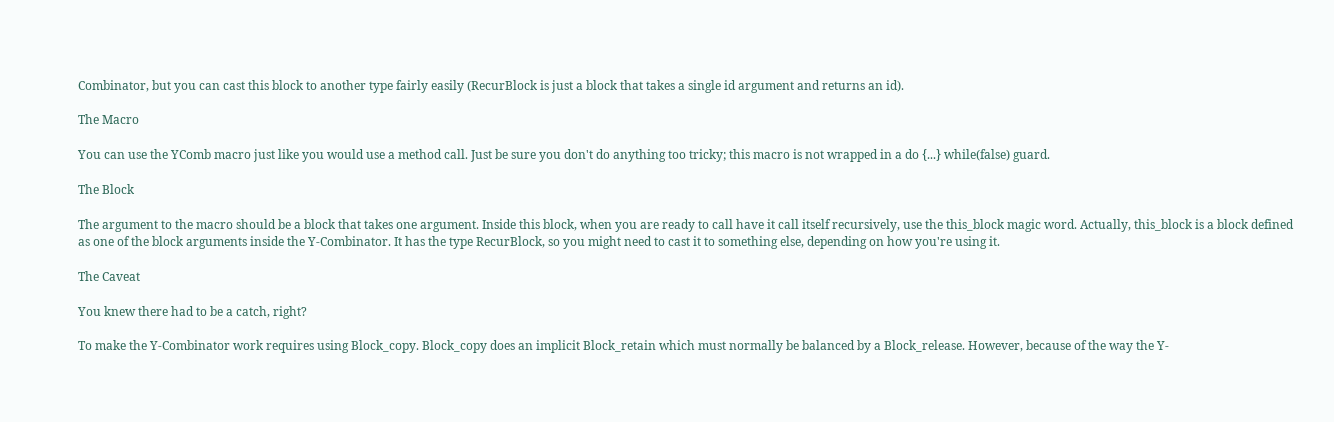Combinator, but you can cast this block to another type fairly easily (RecurBlock is just a block that takes a single id argument and returns an id).

The Macro

You can use the YComb macro just like you would use a method call. Just be sure you don't do anything too tricky; this macro is not wrapped in a do {...} while(false) guard.

The Block

The argument to the macro should be a block that takes one argument. Inside this block, when you are ready to call have it call itself recursively, use the this_block magic word. Actually, this_block is a block defined as one of the block arguments inside the Y-Combinator. It has the type RecurBlock, so you might need to cast it to something else, depending on how you're using it.

The Caveat

You knew there had to be a catch, right?

To make the Y-Combinator work requires using Block_copy. Block_copy does an implicit Block_retain which must normally be balanced by a Block_release. However, because of the way the Y-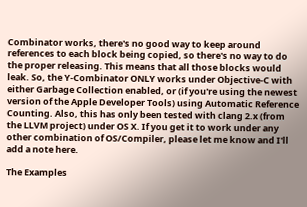Combinator works, there's no good way to keep around references to each block being copied, so there's no way to do the proper releasing. This means that all those blocks would leak. So, the Y-Combinator ONLY works under Objective-C with either Garbage Collection enabled, or (if you're using the newest version of the Apple Developer Tools) using Automatic Reference Counting. Also, this has only been tested with clang 2.x (from the LLVM project) under OS X. If you get it to work under any other combination of OS/Compiler, please let me know and I'll add a note here.

The Examples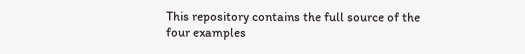This repository contains the full source of the four examples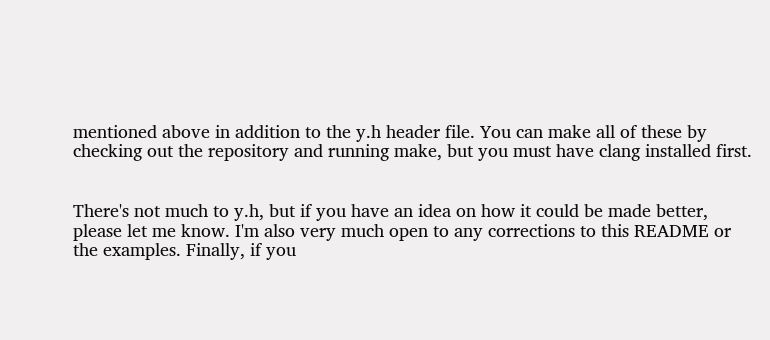mentioned above in addition to the y.h header file. You can make all of these by checking out the repository and running make, but you must have clang installed first.


There's not much to y.h, but if you have an idea on how it could be made better, please let me know. I'm also very much open to any corrections to this README or the examples. Finally, if you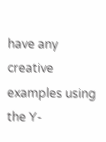have any creative examples using the Y-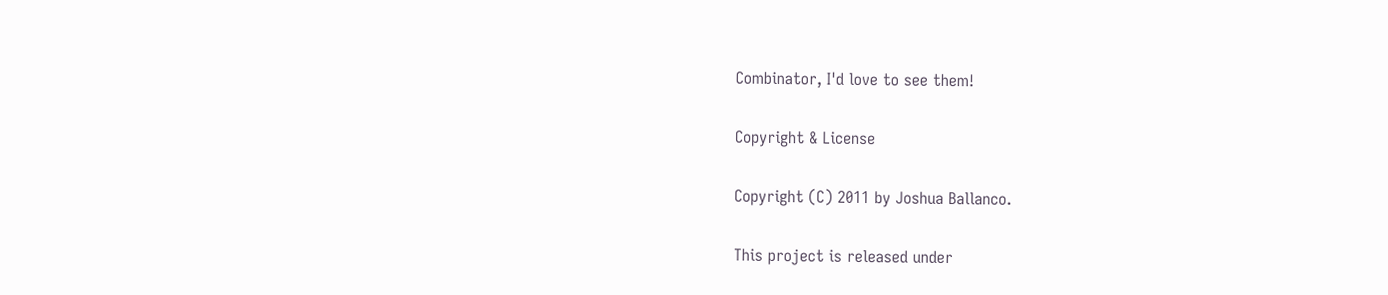Combinator, I'd love to see them!

Copyright & License

Copyright (C) 2011 by Joshua Ballanco.

This project is released under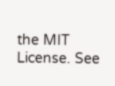the MIT License. See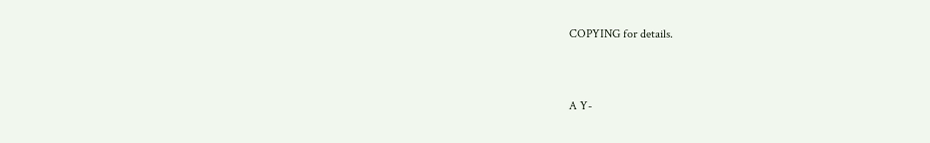COPYING for details.


A Y-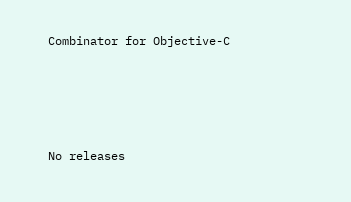Combinator for Objective-C







No releases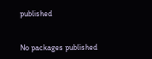published


No packages published